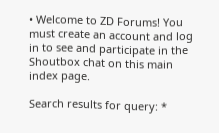• Welcome to ZD Forums! You must create an account and log in to see and participate in the Shoutbox chat on this main index page.

Search results for query: *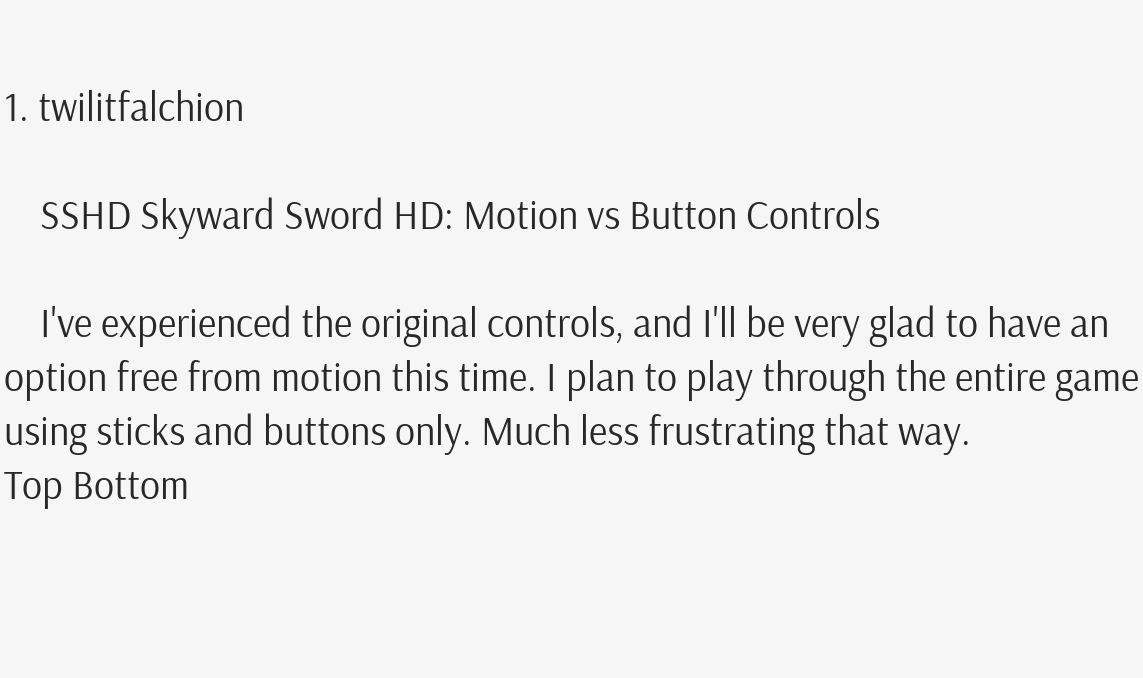1. twilitfalchion

    SSHD Skyward Sword HD: Motion vs Button Controls

    I've experienced the original controls, and I'll be very glad to have an option free from motion this time. I plan to play through the entire game using sticks and buttons only. Much less frustrating that way.
Top Bottom